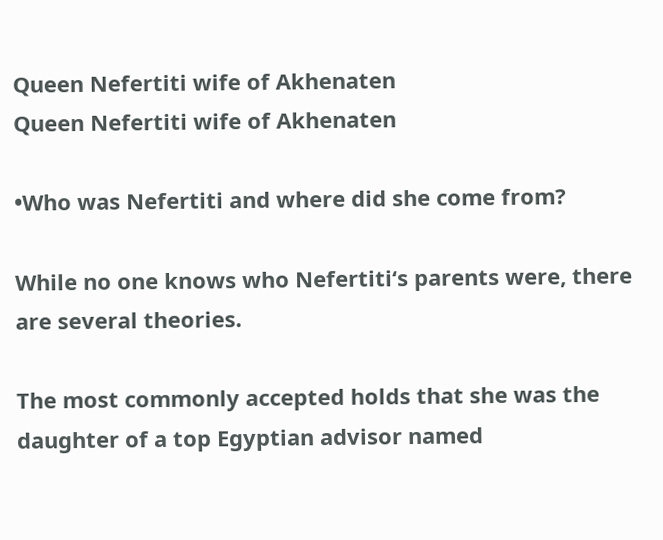Queen Nefertiti wife of Akhenaten
Queen Nefertiti wife of Akhenaten

•Who was Nefertiti and where did she come from?

While no one knows who Nefertiti‘s parents were, there are several theories.

The most commonly accepted holds that she was the daughter of a top Egyptian advisor named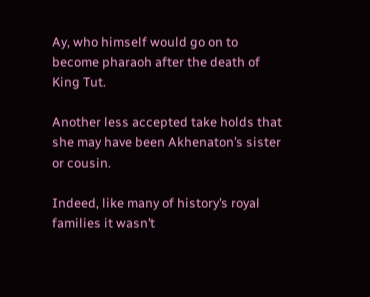Ay, who himself would go on to become pharaoh after the death of King Tut.

Another less accepted take holds that she may have been Akhenaton’s sister or cousin.

Indeed, like many of history’s royal families it wasn’t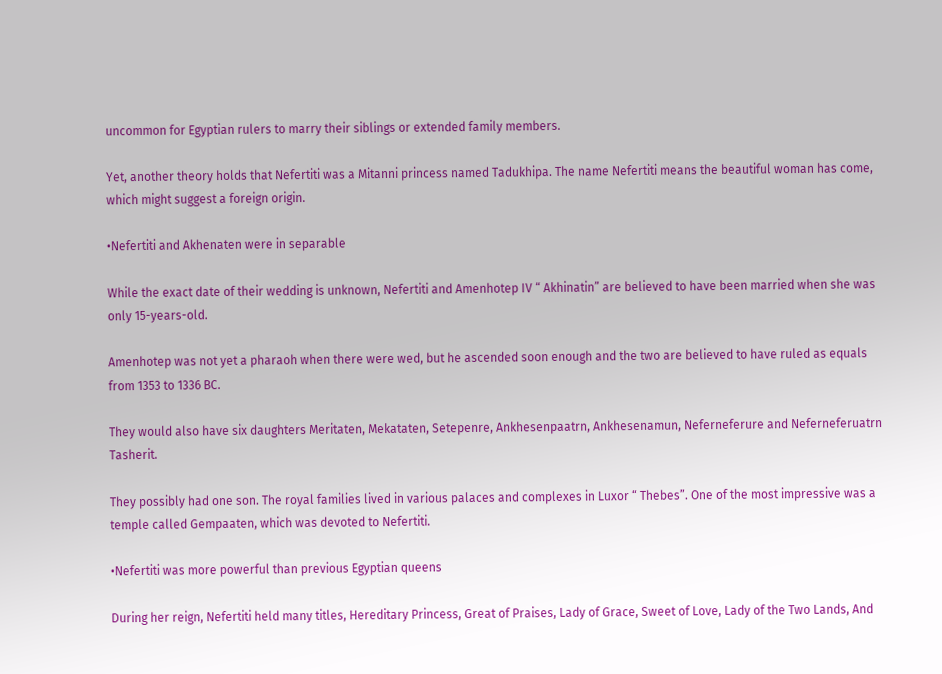uncommon for Egyptian rulers to marry their siblings or extended family members.

Yet, another theory holds that Nefertiti was a Mitanni princess named Tadukhipa. The name Nefertiti means the beautiful woman has come, which might suggest a foreign origin.

•Nefertiti and Akhenaten were in separable

While the exact date of their wedding is unknown, Nefertiti and Amenhotep IV “ Akhinatin” are believed to have been married when she was only 15-years-old.

Amenhotep was not yet a pharaoh when there were wed, but he ascended soon enough and the two are believed to have ruled as equals from 1353 to 1336 BC.

They would also have six daughters Meritaten, Mekataten, Setepenre, Ankhesenpaatrn, Ankhesenamun, Neferneferure and Neferneferuatrn Tasherit.

They possibly had one son. The royal families lived in various palaces and complexes in Luxor “ Thebes”. One of the most impressive was a temple called Gempaaten, which was devoted to Nefertiti.

•Nefertiti was more powerful than previous Egyptian queens

During her reign, Nefertiti held many titles, Hereditary Princess, Great of Praises, Lady of Grace, Sweet of Love, Lady of the Two Lands, And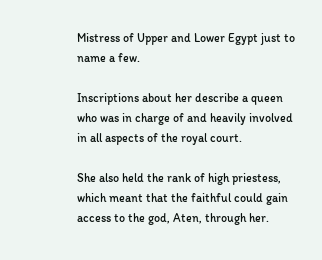Mistress of Upper and Lower Egypt just to name a few.

Inscriptions about her describe a queen who was in charge of and heavily involved in all aspects of the royal court.

She also held the rank of high priestess, which meant that the faithful could gain access to the god, Aten, through her.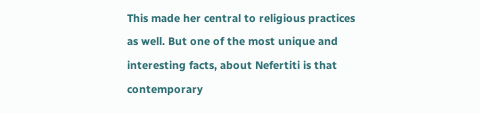This made her central to religious practices as well. But one of the most unique and interesting facts, about Nefertiti is that contemporary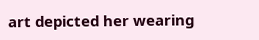art depicted her wearing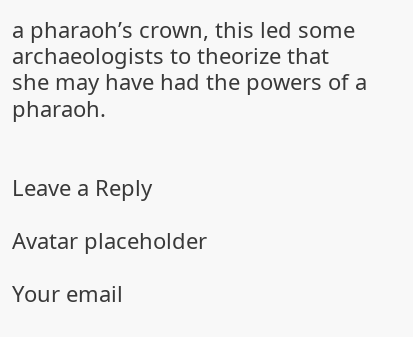a pharaoh’s crown, this led some archaeologists to theorize that she may have had the powers of a pharaoh.


Leave a Reply

Avatar placeholder

Your email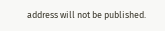address will not be published.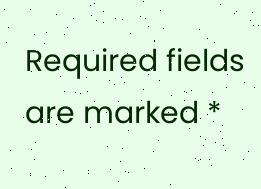Required fields are marked *